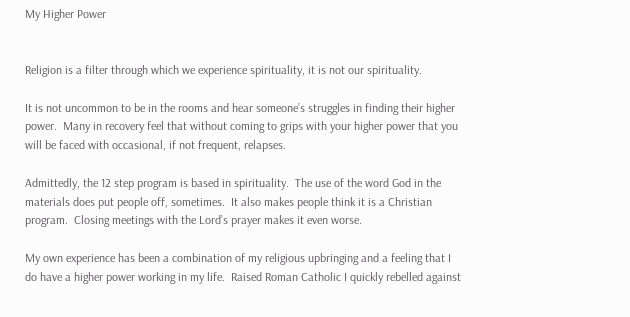My Higher Power


Religion is a filter through which we experience spirituality, it is not our spirituality.

It is not uncommon to be in the rooms and hear someone’s struggles in finding their higher power.  Many in recovery feel that without coming to grips with your higher power that you will be faced with occasional, if not frequent, relapses.

Admittedly, the 12 step program is based in spirituality.  The use of the word God in the materials does put people off, sometimes.  It also makes people think it is a Christian program.  Closing meetings with the Lord’s prayer makes it even worse.

My own experience has been a combination of my religious upbringing and a feeling that I do have a higher power working in my life.  Raised Roman Catholic I quickly rebelled against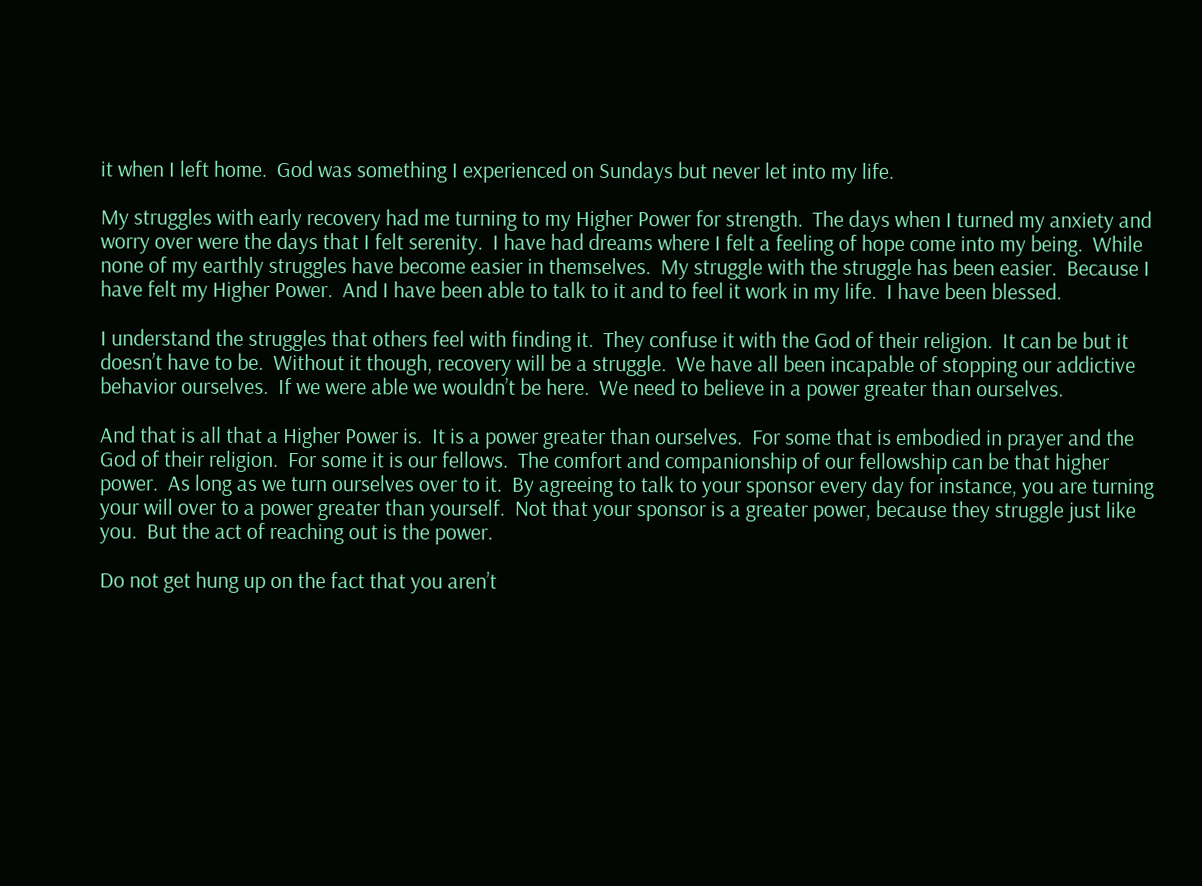it when I left home.  God was something I experienced on Sundays but never let into my life.

My struggles with early recovery had me turning to my Higher Power for strength.  The days when I turned my anxiety and worry over were the days that I felt serenity.  I have had dreams where I felt a feeling of hope come into my being.  While none of my earthly struggles have become easier in themselves.  My struggle with the struggle has been easier.  Because I have felt my Higher Power.  And I have been able to talk to it and to feel it work in my life.  I have been blessed.

I understand the struggles that others feel with finding it.  They confuse it with the God of their religion.  It can be but it doesn’t have to be.  Without it though, recovery will be a struggle.  We have all been incapable of stopping our addictive behavior ourselves.  If we were able we wouldn’t be here.  We need to believe in a power greater than ourselves.

And that is all that a Higher Power is.  It is a power greater than ourselves.  For some that is embodied in prayer and the God of their religion.  For some it is our fellows.  The comfort and companionship of our fellowship can be that higher power.  As long as we turn ourselves over to it.  By agreeing to talk to your sponsor every day for instance, you are turning your will over to a power greater than yourself.  Not that your sponsor is a greater power, because they struggle just like you.  But the act of reaching out is the power.

Do not get hung up on the fact that you aren’t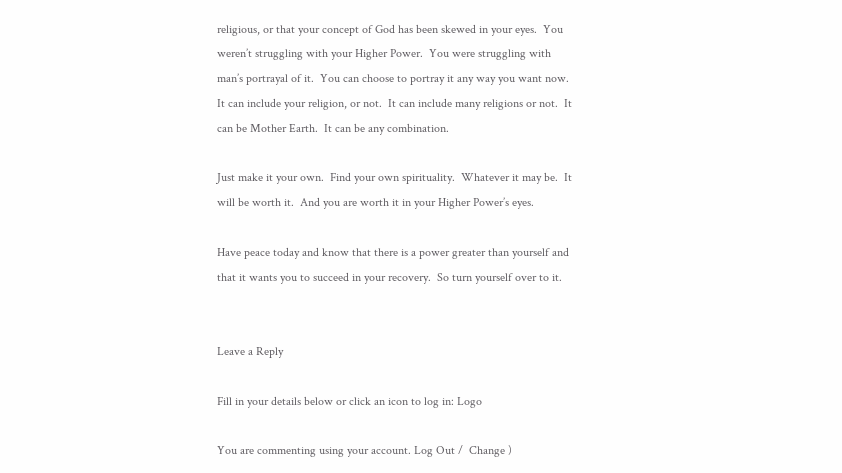religious, or that your concept of God has been skewed in your eyes.  You weren’t struggling with your Higher Power.  You were struggling with man’s portrayal of it.  You can choose to portray it any way you want now.  It can include your religion, or not.  It can include many religions or not.  It can be Mother Earth.  It can be any combination.

Just make it your own.  Find your own spirituality.  Whatever it may be.  It will be worth it.  And you are worth it in your Higher Power’s eyes.

Have peace today and know that there is a power greater than yourself and that it wants you to succeed in your recovery.  So turn yourself over to it.


Leave a Reply

Fill in your details below or click an icon to log in: Logo

You are commenting using your account. Log Out /  Change )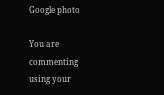Google photo

You are commenting using your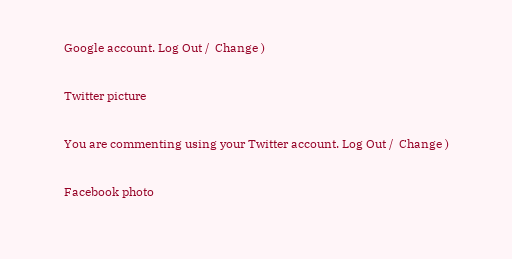Google account. Log Out /  Change )

Twitter picture

You are commenting using your Twitter account. Log Out /  Change )

Facebook photo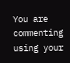You are commenting using your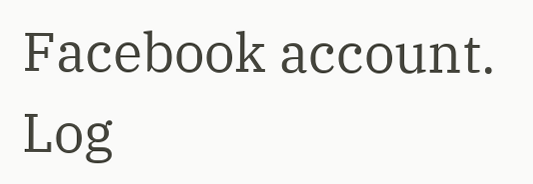Facebook account. Log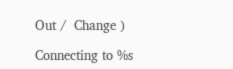Out /  Change )

Connecting to %s